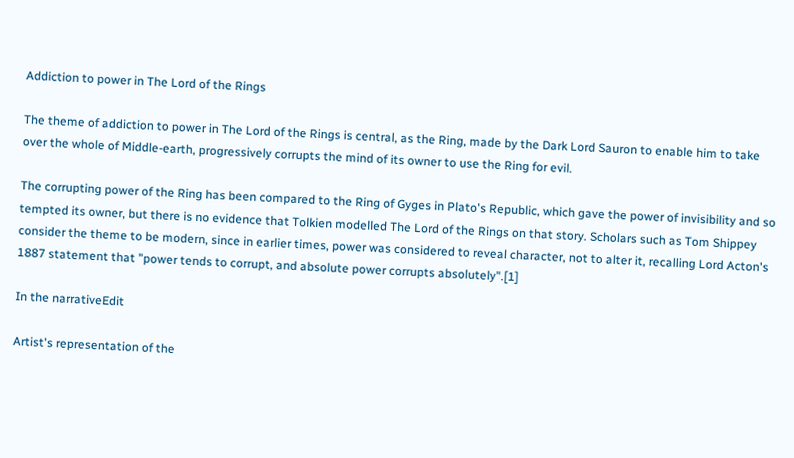Addiction to power in The Lord of the Rings

The theme of addiction to power in The Lord of the Rings is central, as the Ring, made by the Dark Lord Sauron to enable him to take over the whole of Middle-earth, progressively corrupts the mind of its owner to use the Ring for evil.

The corrupting power of the Ring has been compared to the Ring of Gyges in Plato's Republic, which gave the power of invisibility and so tempted its owner, but there is no evidence that Tolkien modelled The Lord of the Rings on that story. Scholars such as Tom Shippey consider the theme to be modern, since in earlier times, power was considered to reveal character, not to alter it, recalling Lord Acton's 1887 statement that "power tends to corrupt, and absolute power corrupts absolutely".[1]

In the narrativeEdit

Artist's representation of the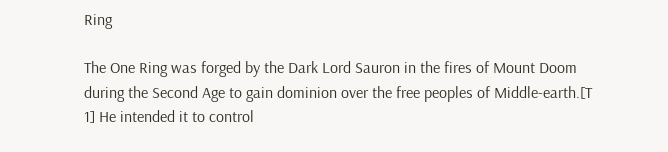Ring

The One Ring was forged by the Dark Lord Sauron in the fires of Mount Doom during the Second Age to gain dominion over the free peoples of Middle-earth.[T 1] He intended it to control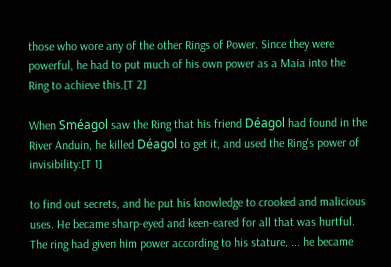those who wore any of the other Rings of Power. Since they were powerful, he had to put much of his own power as a Maia into the Ring to achieve this.[T 2]

When Sméagol saw the Ring that his friend Déagol had found in the River Anduin, he killed Déagol to get it, and used the Ring's power of invisibility:[T 1]

to find out secrets, and he put his knowledge to crooked and malicious uses. He became sharp-eyed and keen-eared for all that was hurtful. The ring had given him power according to his stature. ... he became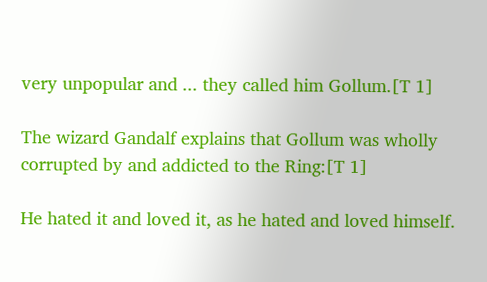very unpopular and ... they called him Gollum.[T 1]

The wizard Gandalf explains that Gollum was wholly corrupted by and addicted to the Ring:[T 1]

He hated it and loved it, as he hated and loved himself.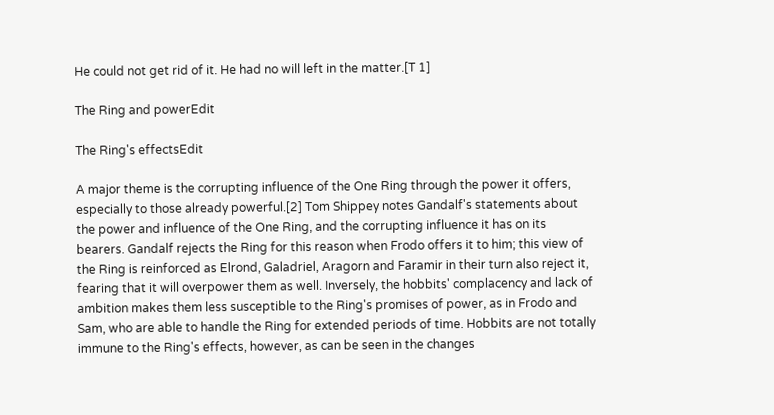He could not get rid of it. He had no will left in the matter.[T 1]

The Ring and powerEdit

The Ring's effectsEdit

A major theme is the corrupting influence of the One Ring through the power it offers, especially to those already powerful.[2] Tom Shippey notes Gandalf's statements about the power and influence of the One Ring, and the corrupting influence it has on its bearers. Gandalf rejects the Ring for this reason when Frodo offers it to him; this view of the Ring is reinforced as Elrond, Galadriel, Aragorn and Faramir in their turn also reject it, fearing that it will overpower them as well. Inversely, the hobbits' complacency and lack of ambition makes them less susceptible to the Ring's promises of power, as in Frodo and Sam, who are able to handle the Ring for extended periods of time. Hobbits are not totally immune to the Ring's effects, however, as can be seen in the changes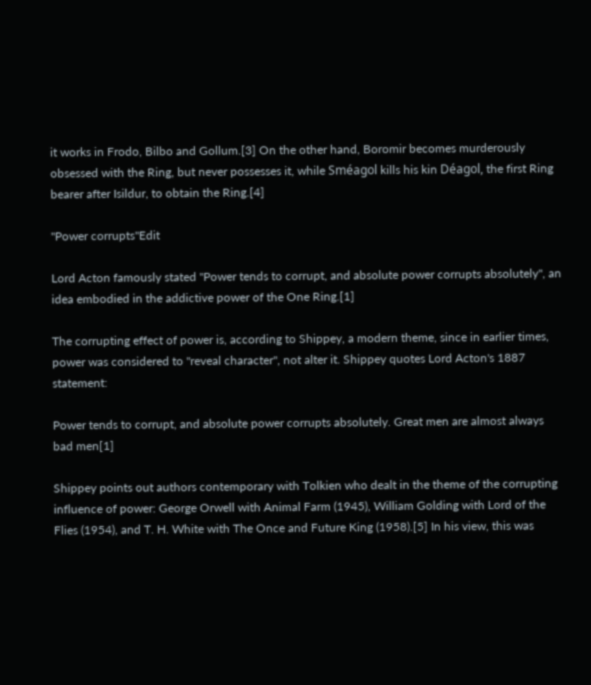it works in Frodo, Bilbo and Gollum.[3] On the other hand, Boromir becomes murderously obsessed with the Ring, but never possesses it, while Sméagol kills his kin Déagol, the first Ring bearer after Isildur, to obtain the Ring.[4]

"Power corrupts"Edit

Lord Acton famously stated "Power tends to corrupt, and absolute power corrupts absolutely", an idea embodied in the addictive power of the One Ring.[1]

The corrupting effect of power is, according to Shippey, a modern theme, since in earlier times, power was considered to "reveal character", not alter it. Shippey quotes Lord Acton's 1887 statement:

Power tends to corrupt, and absolute power corrupts absolutely. Great men are almost always bad men[1]

Shippey points out authors contemporary with Tolkien who dealt in the theme of the corrupting influence of power: George Orwell with Animal Farm (1945), William Golding with Lord of the Flies (1954), and T. H. White with The Once and Future King (1958).[5] In his view, this was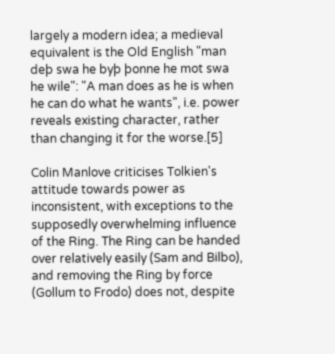largely a modern idea; a medieval equivalent is the Old English "man deþ swa he byþ þonne he mot swa he wile": "A man does as he is when he can do what he wants", i.e. power reveals existing character, rather than changing it for the worse.[5]

Colin Manlove criticises Tolkien's attitude towards power as inconsistent, with exceptions to the supposedly overwhelming influence of the Ring. The Ring can be handed over relatively easily (Sam and Bilbo), and removing the Ring by force (Gollum to Frodo) does not, despite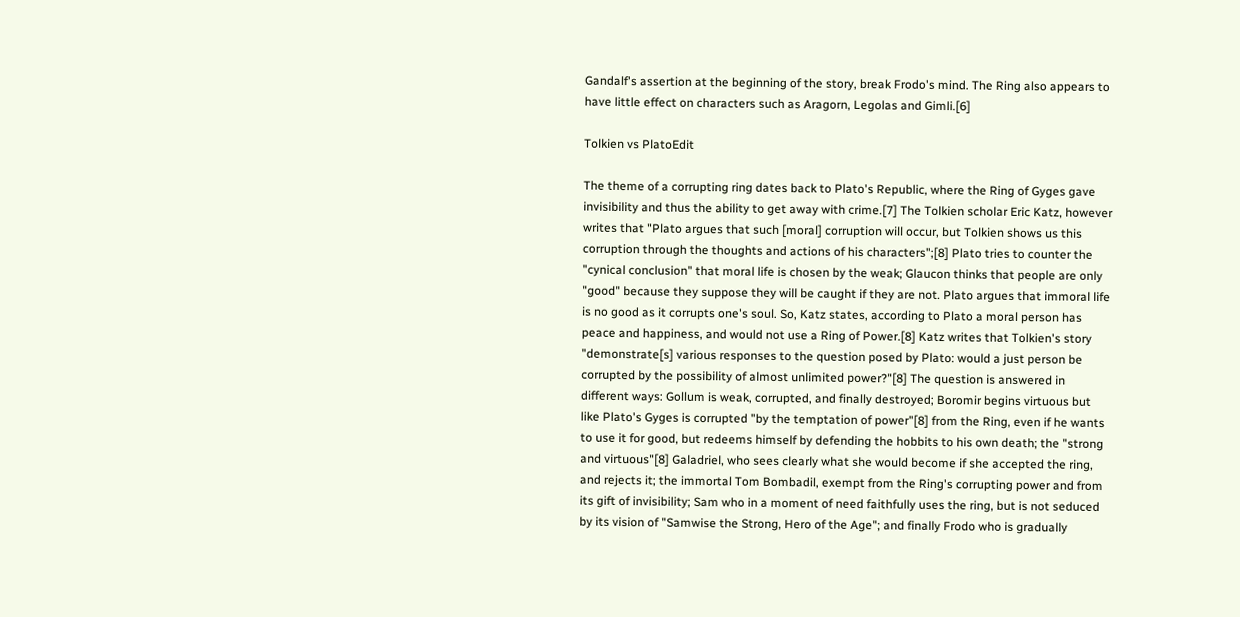Gandalf's assertion at the beginning of the story, break Frodo's mind. The Ring also appears to have little effect on characters such as Aragorn, Legolas and Gimli.[6]

Tolkien vs PlatoEdit

The theme of a corrupting ring dates back to Plato's Republic, where the Ring of Gyges gave invisibility and thus the ability to get away with crime.[7] The Tolkien scholar Eric Katz, however writes that "Plato argues that such [moral] corruption will occur, but Tolkien shows us this corruption through the thoughts and actions of his characters";[8] Plato tries to counter the "cynical conclusion" that moral life is chosen by the weak; Glaucon thinks that people are only "good" because they suppose they will be caught if they are not. Plato argues that immoral life is no good as it corrupts one's soul. So, Katz states, according to Plato a moral person has peace and happiness, and would not use a Ring of Power.[8] Katz writes that Tolkien's story "demonstrate[s] various responses to the question posed by Plato: would a just person be corrupted by the possibility of almost unlimited power?"[8] The question is answered in different ways: Gollum is weak, corrupted, and finally destroyed; Boromir begins virtuous but like Plato's Gyges is corrupted "by the temptation of power"[8] from the Ring, even if he wants to use it for good, but redeems himself by defending the hobbits to his own death; the "strong and virtuous"[8] Galadriel, who sees clearly what she would become if she accepted the ring, and rejects it; the immortal Tom Bombadil, exempt from the Ring's corrupting power and from its gift of invisibility; Sam who in a moment of need faithfully uses the ring, but is not seduced by its vision of "Samwise the Strong, Hero of the Age"; and finally Frodo who is gradually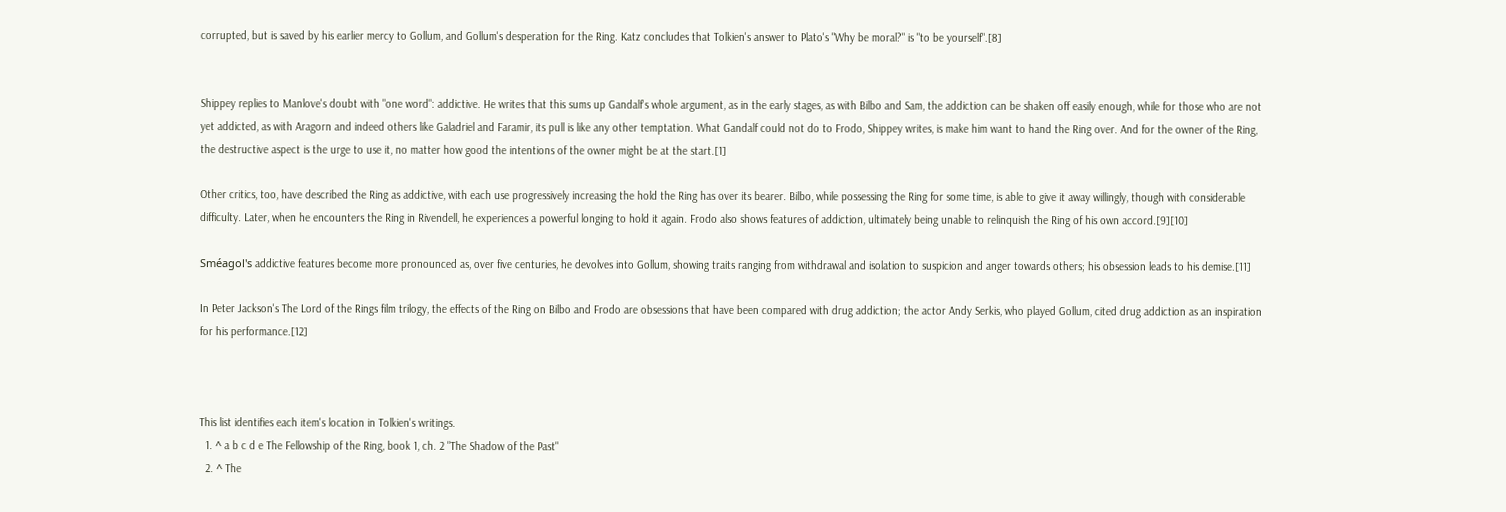corrupted, but is saved by his earlier mercy to Gollum, and Gollum's desperation for the Ring. Katz concludes that Tolkien's answer to Plato's "Why be moral?" is "to be yourself".[8]


Shippey replies to Manlove's doubt with "one word": addictive. He writes that this sums up Gandalf's whole argument, as in the early stages, as with Bilbo and Sam, the addiction can be shaken off easily enough, while for those who are not yet addicted, as with Aragorn and indeed others like Galadriel and Faramir, its pull is like any other temptation. What Gandalf could not do to Frodo, Shippey writes, is make him want to hand the Ring over. And for the owner of the Ring, the destructive aspect is the urge to use it, no matter how good the intentions of the owner might be at the start.[1]

Other critics, too, have described the Ring as addictive, with each use progressively increasing the hold the Ring has over its bearer. Bilbo, while possessing the Ring for some time, is able to give it away willingly, though with considerable difficulty. Later, when he encounters the Ring in Rivendell, he experiences a powerful longing to hold it again. Frodo also shows features of addiction, ultimately being unable to relinquish the Ring of his own accord.[9][10]

Sméagol's addictive features become more pronounced as, over five centuries, he devolves into Gollum, showing traits ranging from withdrawal and isolation to suspicion and anger towards others; his obsession leads to his demise.[11]

In Peter Jackson's The Lord of the Rings film trilogy, the effects of the Ring on Bilbo and Frodo are obsessions that have been compared with drug addiction; the actor Andy Serkis, who played Gollum, cited drug addiction as an inspiration for his performance.[12]



This list identifies each item's location in Tolkien's writings.
  1. ^ a b c d e The Fellowship of the Ring, book 1, ch. 2 "The Shadow of the Past"
  2. ^ The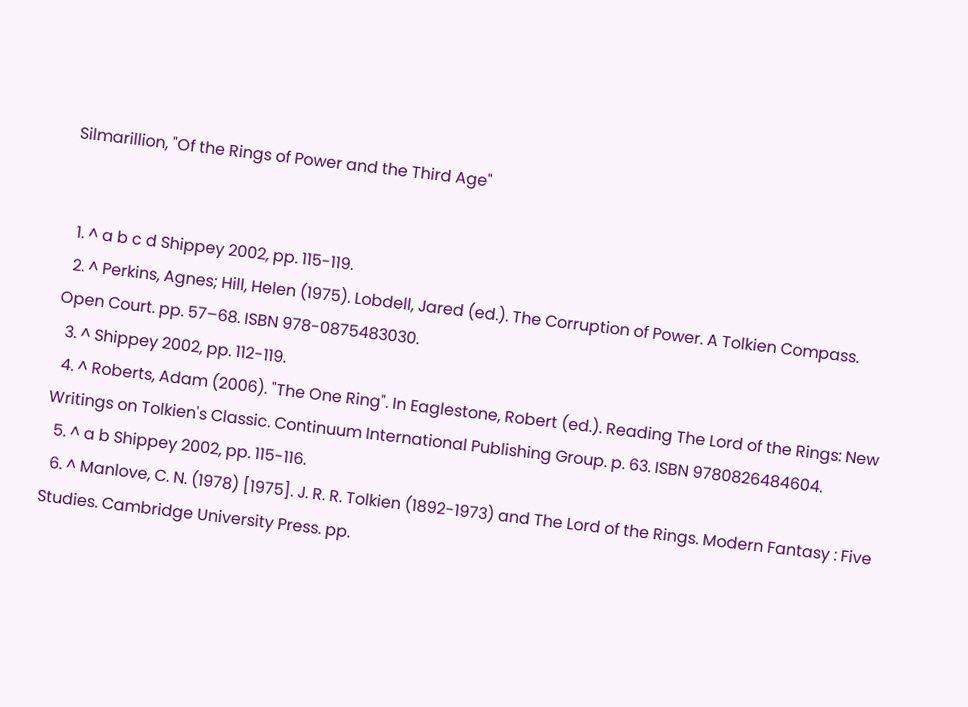Silmarillion, "Of the Rings of Power and the Third Age"


  1. ^ a b c d Shippey 2002, pp. 115-119.
  2. ^ Perkins, Agnes; Hill, Helen (1975). Lobdell, Jared (ed.). The Corruption of Power. A Tolkien Compass. Open Court. pp. 57–68. ISBN 978-0875483030.
  3. ^ Shippey 2002, pp. 112-119.
  4. ^ Roberts, Adam (2006). "The One Ring". In Eaglestone, Robert (ed.). Reading The Lord of the Rings: New Writings on Tolkien's Classic. Continuum International Publishing Group. p. 63. ISBN 9780826484604.
  5. ^ a b Shippey 2002, pp. 115-116.
  6. ^ Manlove, C. N. (1978) [1975]. J. R. R. Tolkien (1892-1973) and The Lord of the Rings. Modern Fantasy : Five Studies. Cambridge University Press. pp.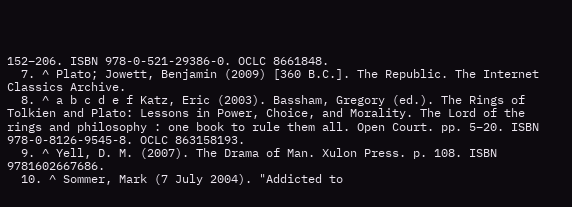152–206. ISBN 978-0-521-29386-0. OCLC 8661848.
  7. ^ Plato; Jowett, Benjamin (2009) [360 B.C.]. The Republic. The Internet Classics Archive.
  8. ^ a b c d e f Katz, Eric (2003). Bassham, Gregory (ed.). The Rings of Tolkien and Plato: Lessons in Power, Choice, and Morality. The Lord of the rings and philosophy : one book to rule them all. Open Court. pp. 5–20. ISBN 978-0-8126-9545-8. OCLC 863158193.
  9. ^ Yell, D. M. (2007). The Drama of Man. Xulon Press. p. 108. ISBN 9781602667686.
  10. ^ Sommer, Mark (7 July 2004). "Addicted to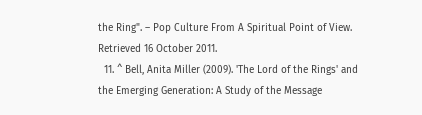the Ring". – Pop Culture From A Spiritual Point of View. Retrieved 16 October 2011.
  11. ^ Bell, Anita Miller (2009). 'The Lord of the Rings' and the Emerging Generation: A Study of the Message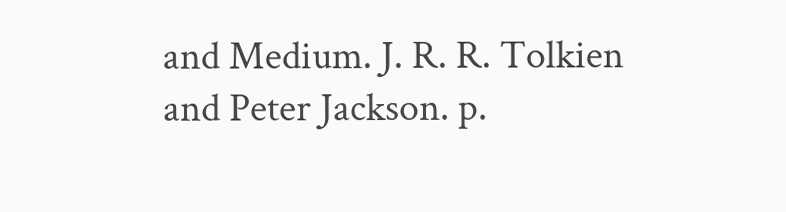and Medium. J. R. R. Tolkien and Peter Jackson. p.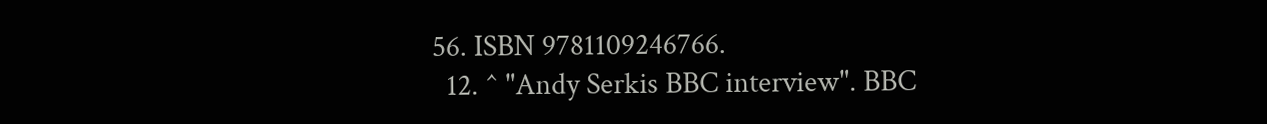56. ISBN 9781109246766.
  12. ^ "Andy Serkis BBC interview". BBC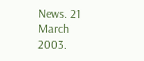News. 21 March 2003.